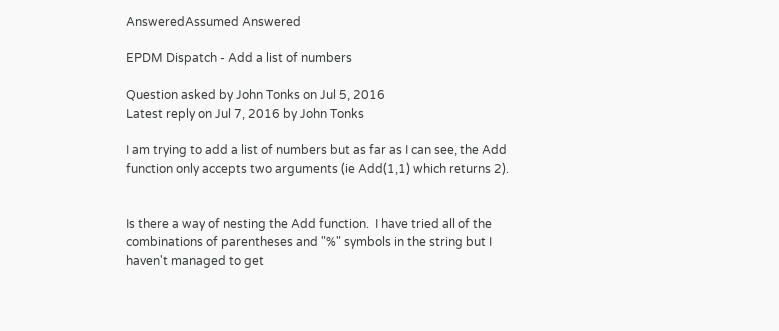AnsweredAssumed Answered

EPDM Dispatch - Add a list of numbers

Question asked by John Tonks on Jul 5, 2016
Latest reply on Jul 7, 2016 by John Tonks

I am trying to add a list of numbers but as far as I can see, the Add function only accepts two arguments (ie Add(1,1) which returns 2).


Is there a way of nesting the Add function.  I have tried all of the combinations of parentheses and "%" symbols in the string but I haven't managed to get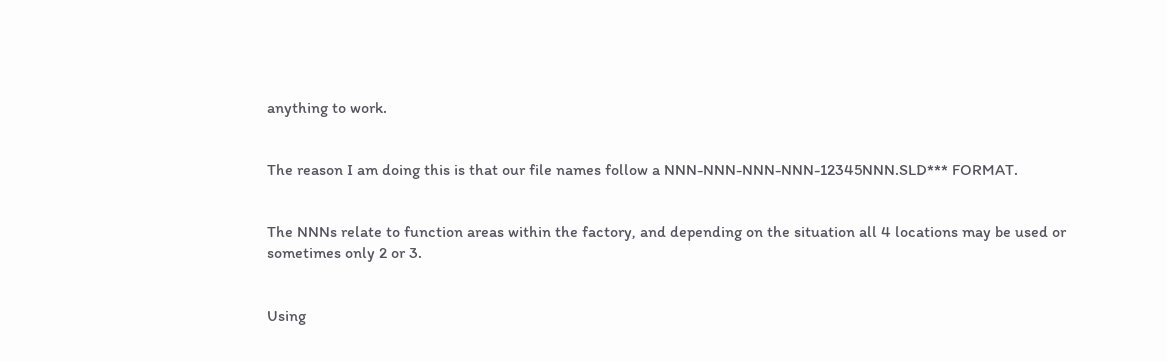anything to work.


The reason I am doing this is that our file names follow a NNN-NNN-NNN-NNN-12345NNN.SLD*** FORMAT.


The NNNs relate to function areas within the factory, and depending on the situation all 4 locations may be used or sometimes only 2 or 3.


Using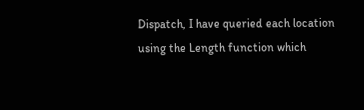Dispatch, I have queried each location using the Length function which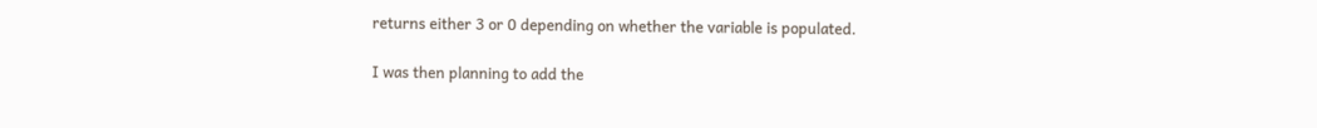returns either 3 or 0 depending on whether the variable is populated.

I was then planning to add the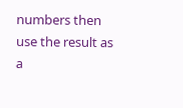numbers then use the result as a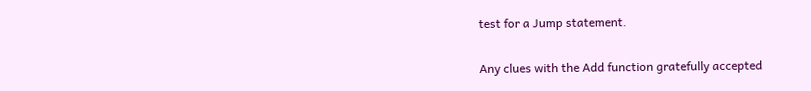test for a Jump statement.


Any clues with the Add function gratefully accepted